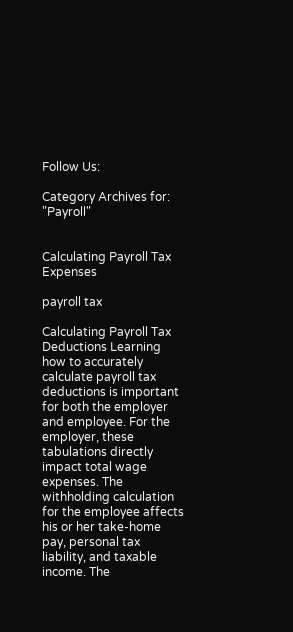Follow Us:

Category Archives for: "Payroll"


Calculating Payroll Tax Expenses

payroll tax

Calculating Payroll Tax Deductions Learning how to accurately calculate payroll tax deductions is important for both the employer and employee. For the employer, these tabulations directly impact total wage expenses. The withholding calculation for the employee affects his or her take-home pay, personal tax liability, and taxable income. The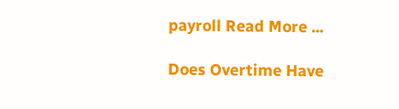payroll Read More ...

Does Overtime Have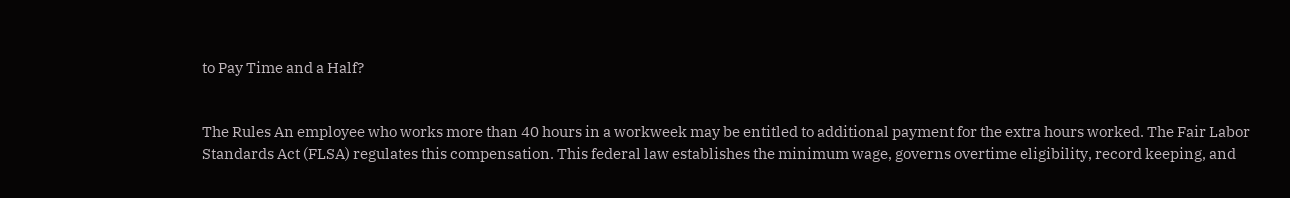to Pay Time and a Half?


The Rules An employee who works more than 40 hours in a workweek may be entitled to additional payment for the extra hours worked. The Fair Labor Standards Act (FLSA) regulates this compensation. This federal law establishes the minimum wage, governs overtime eligibility, record keeping, and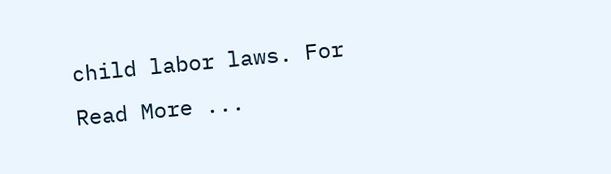child labor laws. For Read More ...